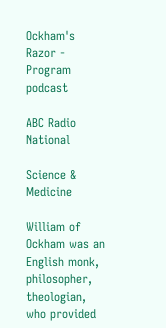Ockham's Razor - Program podcast

ABC Radio National

Science & Medicine

William of Ockham was an English monk, philosopher, theologian, who provided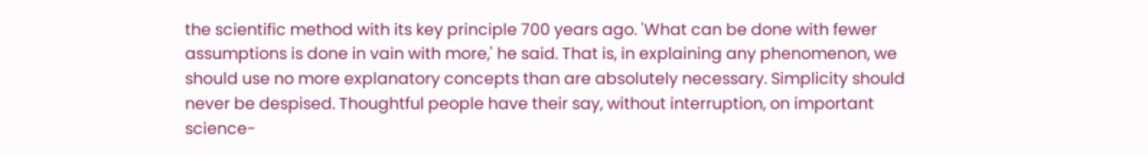the scientific method with its key principle 700 years ago. 'What can be done with fewer assumptions is done in vain with more,' he said. That is, in explaining any phenomenon, we should use no more explanatory concepts than are absolutely necessary. Simplicity should never be despised. Thoughtful people have their say, without interruption, on important science-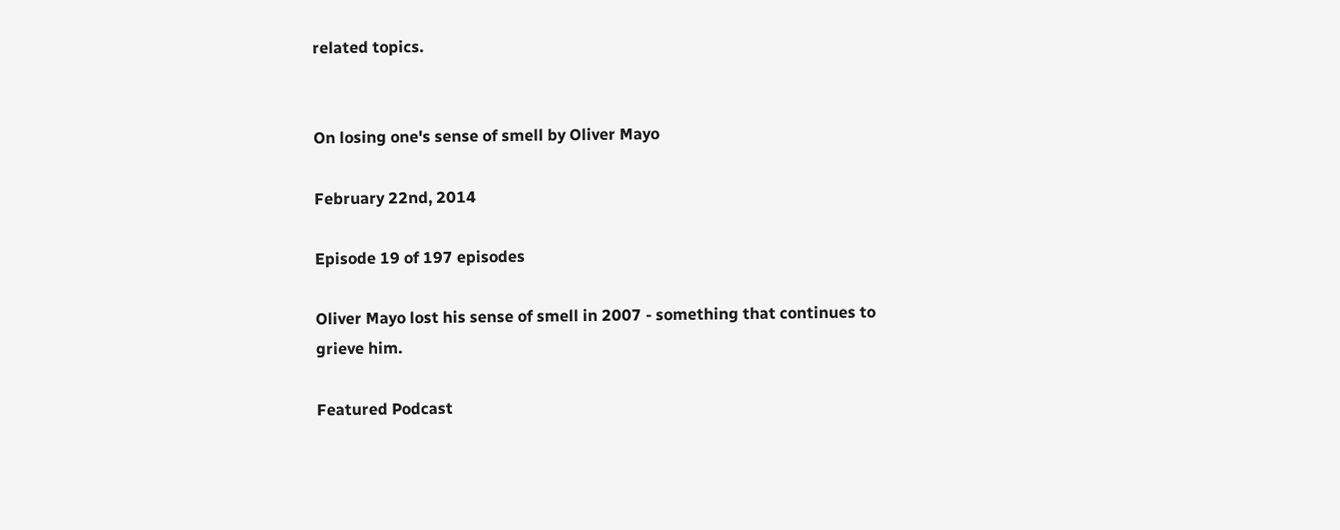related topics.


On losing one's sense of smell by Oliver Mayo

February 22nd, 2014

Episode 19 of 197 episodes

Oliver Mayo lost his sense of smell in 2007 - something that continues to grieve him.

Featured Podcast